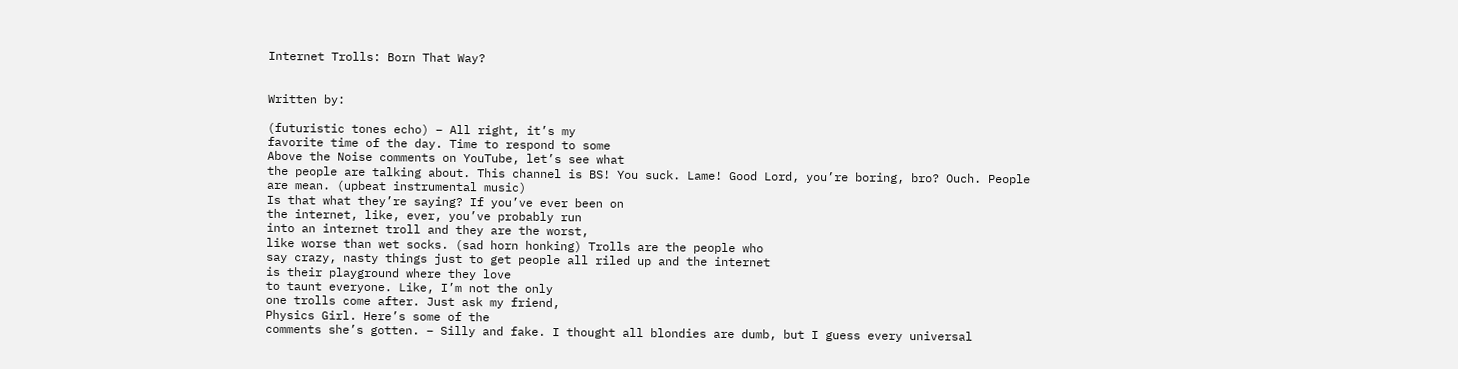Internet Trolls: Born That Way?


Written by:

(futuristic tones echo) – All right, it’s my
favorite time of the day. Time to respond to some
Above the Noise comments on YouTube, let’s see what
the people are talking about. This channel is BS! You suck. Lame! Good Lord, you’re boring, bro? Ouch. People are mean. (upbeat instrumental music)
Is that what they’re saying? If you’ve ever been on
the internet, like, ever, you’ve probably run
into an internet troll and they are the worst,
like worse than wet socks. (sad horn honking) Trolls are the people who
say crazy, nasty things just to get people all riled up and the internet
is their playground where they love
to taunt everyone. Like, I’m not the only
one trolls come after. Just ask my friend,
Physics Girl. Here’s some of the
comments she’s gotten. – Silly and fake. I thought all blondies are dumb, but I guess every universal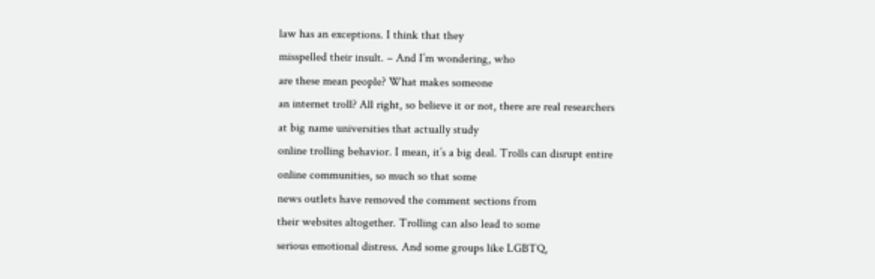law has an exceptions. I think that they
misspelled their insult. – And I’m wondering, who
are these mean people? What makes someone
an internet troll? All right, so believe it or not, there are real researchers
at big name universities that actually study
online trolling behavior. I mean, it’s a big deal. Trolls can disrupt entire
online communities, so much so that some
news outlets have removed the comment sections from
their websites altogether. Trolling can also lead to some
serious emotional distress. And some groups like LGBTQ,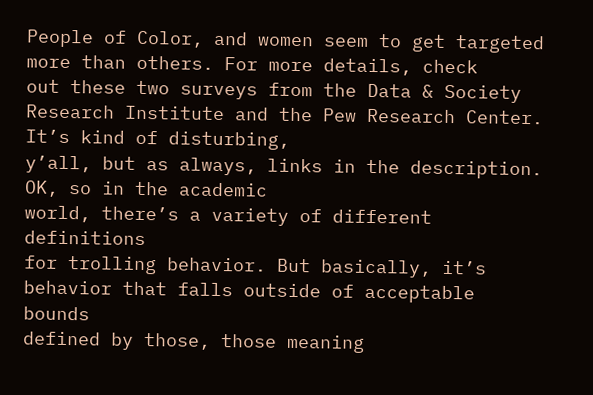People of Color, and women seem to get targeted
more than others. For more details, check
out these two surveys from the Data & Society
Research Institute and the Pew Research Center. It’s kind of disturbing,
y’all, but as always, links in the description. OK, so in the academic
world, there’s a variety of different definitions
for trolling behavior. But basically, it’s
behavior that falls outside of acceptable bounds
defined by those, those meaning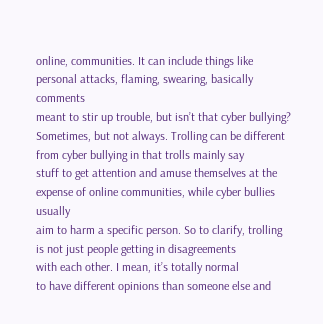online, communities. It can include things like
personal attacks, flaming, swearing, basically comments
meant to stir up trouble, but isn’t that cyber bullying? Sometimes, but not always. Trolling can be different
from cyber bullying in that trolls mainly say
stuff to get attention and amuse themselves at the
expense of online communities, while cyber bullies usually
aim to harm a specific person. So to clarify, trolling
is not just people getting in disagreements
with each other. I mean, it’s totally normal
to have different opinions than someone else and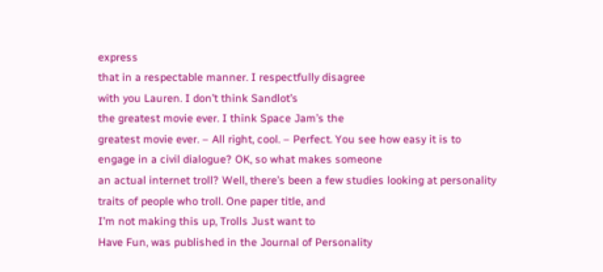express
that in a respectable manner. I respectfully disagree
with you Lauren. I don’t think Sandlot’s
the greatest movie ever. I think Space Jam’s the
greatest movie ever. – All right, cool. – Perfect. You see how easy it is to
engage in a civil dialogue? OK, so what makes someone
an actual internet troll? Well, there’s been a few studies looking at personality
traits of people who troll. One paper title, and
I’m not making this up, Trolls Just want to
Have Fun, was published in the Journal of Personality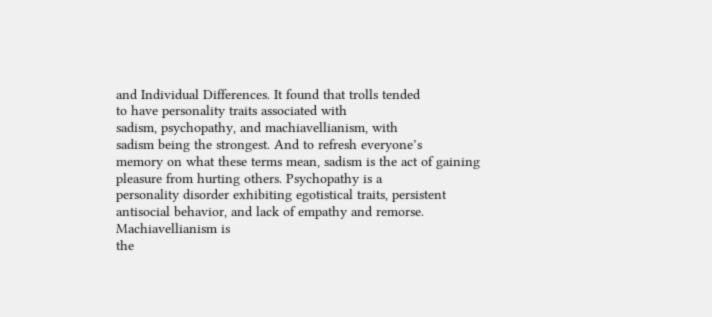and Individual Differences. It found that trolls tended
to have personality traits associated with
sadism, psychopathy, and machiavellianism, with
sadism being the strongest. And to refresh everyone’s
memory on what these terms mean, sadism is the act of gaining
pleasure from hurting others. Psychopathy is a
personality disorder exhibiting egotistical traits, persistent antisocial behavior, and lack of empathy and remorse. Machiavellianism is
the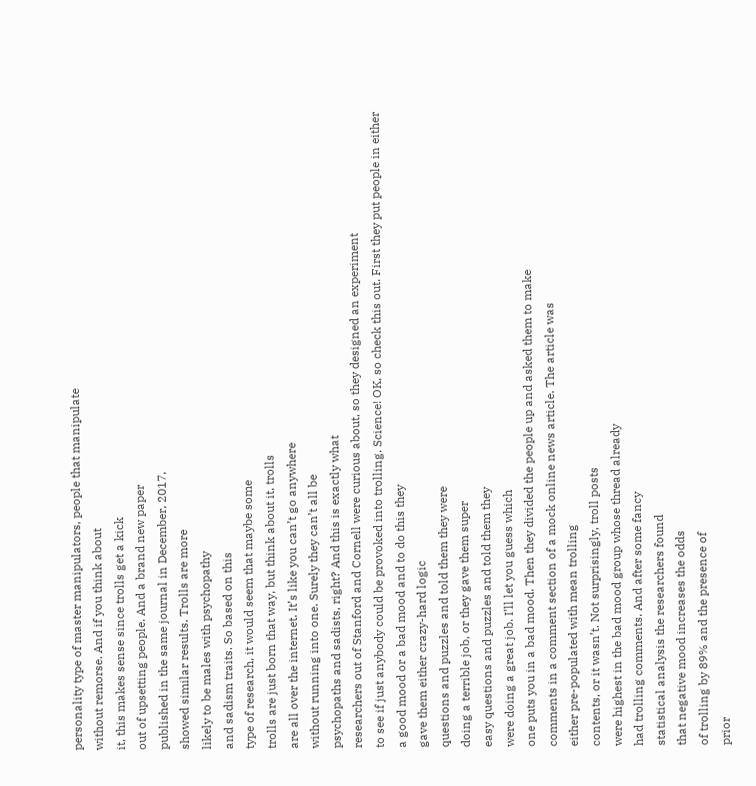personality type of master manipulators, people that manipulate
without remorse. And if you think about
it, this makes sense since trolls get a kick
out of upsetting people. And a brand new paper
published in the same journal in December, 2017,
showed similar results. Trolls are more
likely to be males with psychopathy
and sadism traits. So based on this
type of research, it would seem that maybe some
trolls are just born that way, but think about it, trolls
are all over the internet. It’s like you can’t go anywhere
without running into one. Surely they can’t all be
psychopaths and sadists, right? And this is exactly what
researchers out of Stanford and Cornell were curious about, so they designed an experiment
to see if just anybody could be provoked into trolling. Science! OK, so check this out. First they put people in either
a good mood or a bad mood and to do this they
gave them either crazy-hard logic
questions and puzzles and told them they were
doing a terrible job, or they gave them super
easy questions and puzzles and told them they
were doing a great job. I’ll let you guess which
one puts you in a bad mood. Then they divided the people up and asked them to make
comments in a comment section of a mock online news article. The article was
either pre-populated with mean trolling
contents, or it wasn’t. Not surprisingly, troll posts
were highest in the bad mood group whose thread already
had trolling comments. And after some fancy
statistical analysis the researchers found
that negative mood increases the odds
of trolling by 89% and the presence of
prior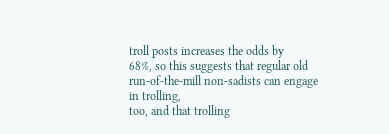troll posts increases the odds by
68%, so this suggests that regular old
run-of-the-mill non-sadists can engage in trolling,
too, and that trolling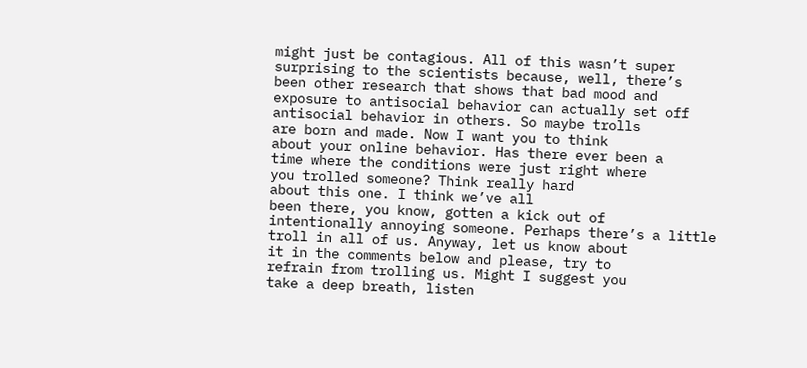might just be contagious. All of this wasn’t super
surprising to the scientists because, well, there’s
been other research that shows that bad mood and
exposure to antisocial behavior can actually set off
antisocial behavior in others. So maybe trolls
are born and made. Now I want you to think
about your online behavior. Has there ever been a
time where the conditions were just right where
you trolled someone? Think really hard
about this one. I think we’ve all
been there, you know, gotten a kick out of
intentionally annoying someone. Perhaps there’s a little
troll in all of us. Anyway, let us know about
it in the comments below and please, try to
refrain from trolling us. Might I suggest you
take a deep breath, listen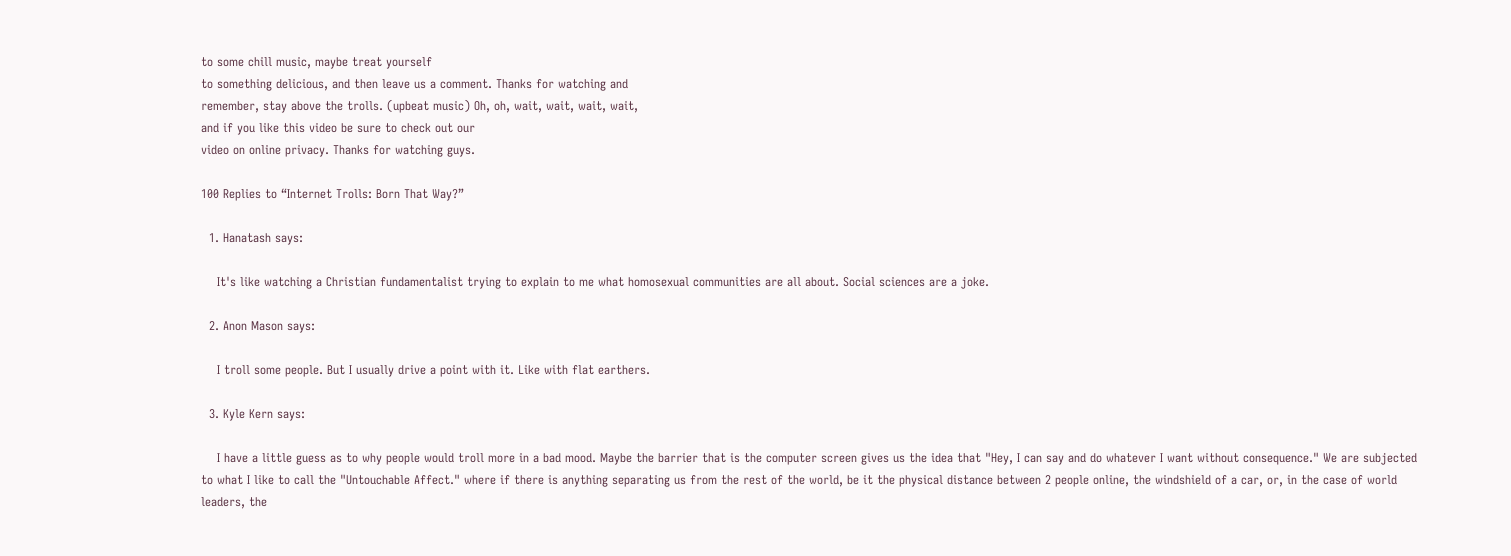to some chill music, maybe treat yourself
to something delicious, and then leave us a comment. Thanks for watching and
remember, stay above the trolls. (upbeat music) Oh, oh, wait, wait, wait, wait,
and if you like this video be sure to check out our
video on online privacy. Thanks for watching guys.

100 Replies to “Internet Trolls: Born That Way?”

  1. Hanatash says:

    It's like watching a Christian fundamentalist trying to explain to me what homosexual communities are all about. Social sciences are a joke.

  2. Anon Mason says:

    I troll some people. But I usually drive a point with it. Like with flat earthers.

  3. Kyle Kern says:

    I have a little guess as to why people would troll more in a bad mood. Maybe the barrier that is the computer screen gives us the idea that "Hey, I can say and do whatever I want without consequence." We are subjected to what I like to call the "Untouchable Affect." where if there is anything separating us from the rest of the world, be it the physical distance between 2 people online, the windshield of a car, or, in the case of world leaders, the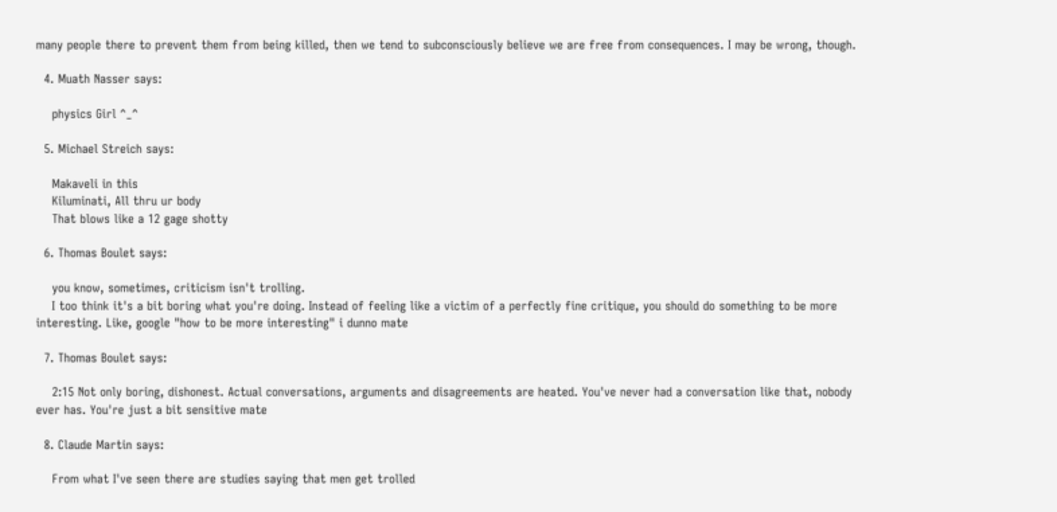many people there to prevent them from being killed, then we tend to subconsciously believe we are free from consequences. I may be wrong, though.

  4. Muath Nasser says:

    physics Girl ^_^

  5. Michael Streich says:

    Makaveli in this
    Kiluminati, All thru ur body
    That blows like a 12 gage shotty

  6. Thomas Boulet says:

    you know, sometimes, criticism isn't trolling.
    I too think it's a bit boring what you're doing. Instead of feeling like a victim of a perfectly fine critique, you should do something to be more interesting. Like, google "how to be more interesting" i dunno mate

  7. Thomas Boulet says:

    2:15 Not only boring, dishonest. Actual conversations, arguments and disagreements are heated. You've never had a conversation like that, nobody ever has. You're just a bit sensitive mate

  8. Claude Martin says:

    From what I've seen there are studies saying that men get trolled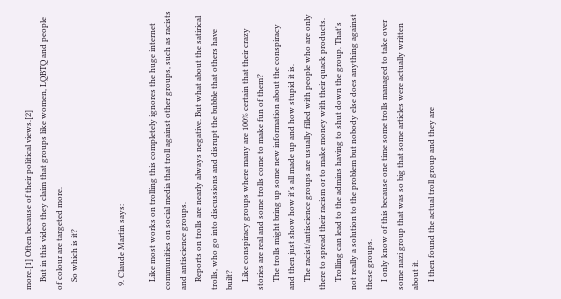more.[1] Often because of their political views.[2]
    But in this video they claim that groups like women, LQBTQ and people of colour are targeted more.
    So which is it?


  9. Claude Martin says:

    Like most works on trolling this completely ignores the huge internet communities on social media that troll against other groups, such as racists and antiscience groups.
    Reports on trolls are nearly always negative. But what about the satirical trolls, who go into discussions and disrupt the bubble that others have built?
    Like conspiracy groups where many are 100% certain that their crazy stories are real and some trolls come to make fun of them?
    The trolls might bring up some new information about the conspiracy and then just show how it's all made up and how stupid it is.
    The racist/antiscience groups are usually filled with people who are only there to spread their racism or to make money with their quack products.
    Trolling can lead to the admins having to shut down the group. That's not really a solution to the problem but nobody else does anything against these groups.
    I only know of this because one time some trolls managed to take over some nazi group that was so big that some articles were actually written about it.
    I then found the actual troll group and they are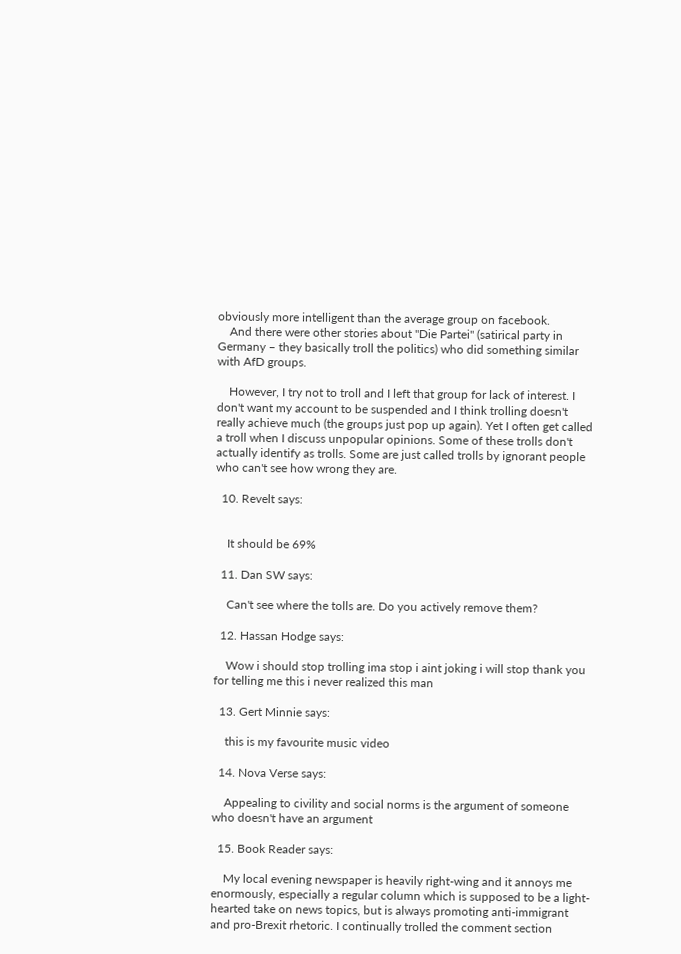obviously more intelligent than the average group on facebook.
    And there were other stories about "Die Partei" (satirical party in Germany – they basically troll the politics) who did something similar with AfD groups.

    However, I try not to troll and I left that group for lack of interest. I don't want my account to be suspended and I think trolling doesn't really achieve much (the groups just pop up again). Yet I often get called a troll when I discuss unpopular opinions. Some of these trolls don't actually identify as trolls. Some are just called trolls by ignorant people who can't see how wrong they are.

  10. Revelt says:


    It should be 69%

  11. Dan SW says:

    Can't see where the tolls are. Do you actively remove them?

  12. Hassan Hodge says:

    Wow i should stop trolling ima stop i aint joking i will stop thank you for telling me this i never realized this man

  13. Gert Minnie says:

    this is my favourite music video

  14. Nova Verse says:

    Appealing to civility and social norms is the argument of someone who doesn't have an argument

  15. Book Reader says:

    My local evening newspaper is heavily right-wing and it annoys me enormously, especially a regular column which is supposed to be a light-hearted take on news topics, but is always promoting anti-immigrant and pro-Brexit rhetoric. I continually trolled the comment section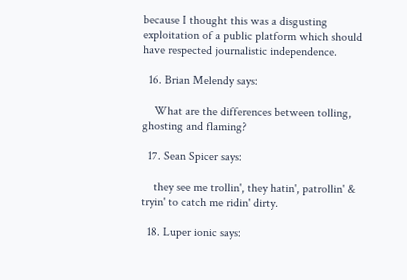because I thought this was a disgusting exploitation of a public platform which should have respected journalistic independence.

  16. Brian Melendy says:

    What are the differences between tolling, ghosting and flaming?

  17. Sean Spicer says:

    they see me trollin', they hatin', patrollin' & tryin' to catch me ridin' dirty.

  18. Luper ionic says: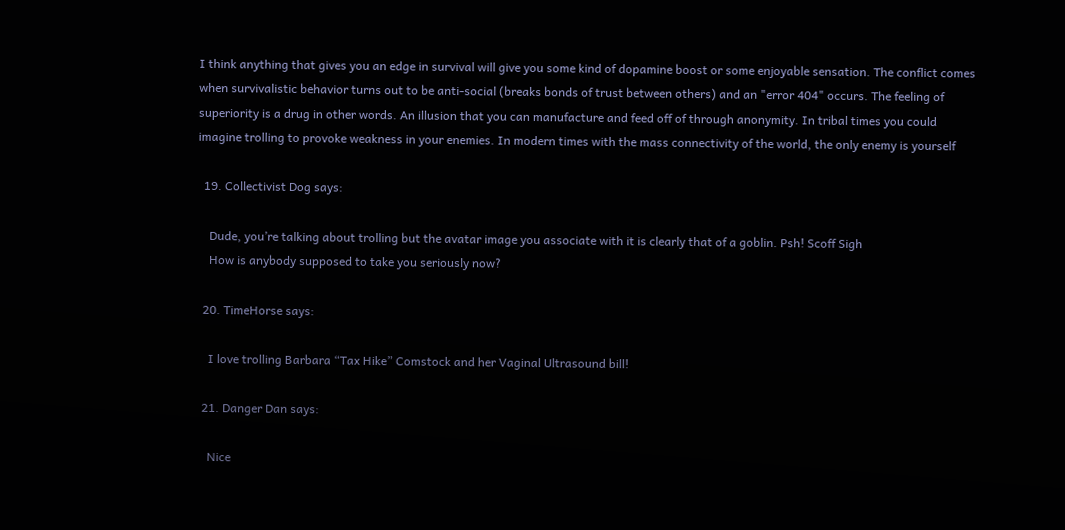I think anything that gives you an edge in survival will give you some kind of dopamine boost or some enjoyable sensation. The conflict comes when survivalistic behavior turns out to be anti-social (breaks bonds of trust between others) and an "error 404" occurs. The feeling of superiority is a drug in other words. An illusion that you can manufacture and feed off of through anonymity. In tribal times you could imagine trolling to provoke weakness in your enemies. In modern times with the mass connectivity of the world, the only enemy is yourself

  19. Collectivist Dog says:

    Dude, you’re talking about trolling but the avatar image you associate with it is clearly that of a goblin. Psh! Scoff Sigh
    How is anybody supposed to take you seriously now?

  20. TimeHorse says:

    I love trolling Barbara “Tax Hike” Comstock and her Vaginal Ultrasound bill!

  21. Danger Dan says:

    Nice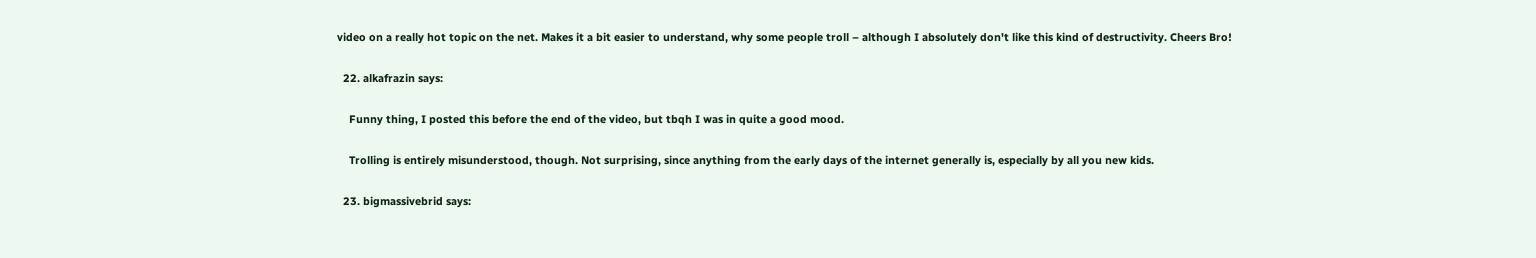video on a really hot topic on the net. Makes it a bit easier to understand, why some people troll – although I absolutely don't like this kind of destructivity. Cheers Bro!

  22. alkafrazin says:

    Funny thing, I posted this before the end of the video, but tbqh I was in quite a good mood.

    Trolling is entirely misunderstood, though. Not surprising, since anything from the early days of the internet generally is, especially by all you new kids.

  23. bigmassivebrid says: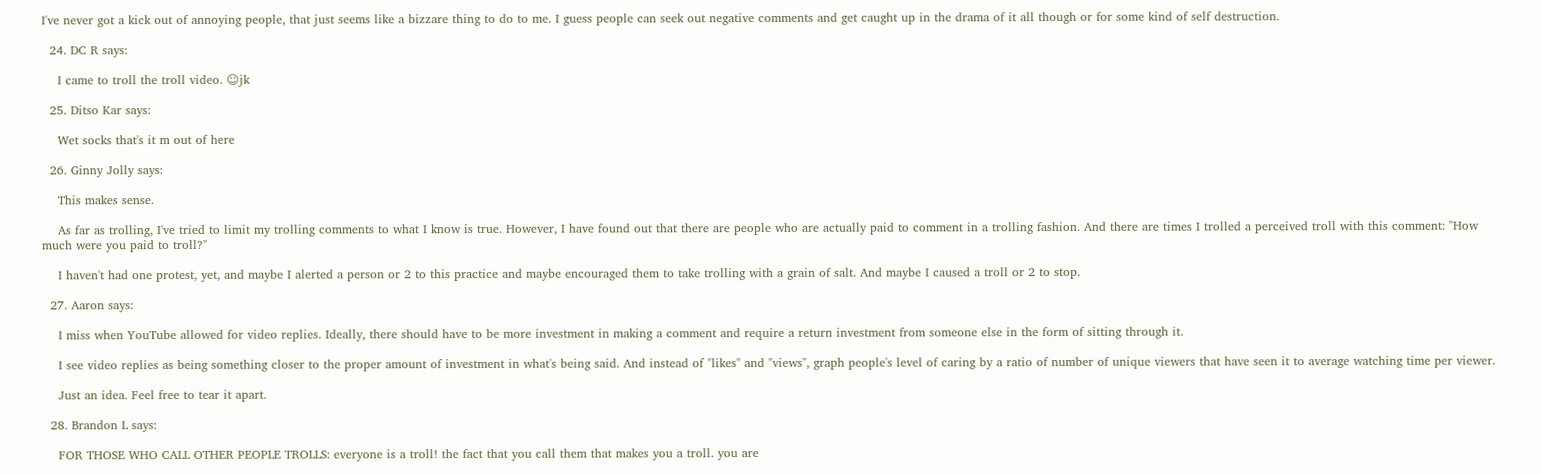I've never got a kick out of annoying people, that just seems like a bizzare thing to do to me. I guess people can seek out negative comments and get caught up in the drama of it all though or for some kind of self destruction.

  24. DC R says:

    I came to troll the troll video. ☺jk

  25. Ditso Kar says:

    Wet socks that's it m out of here

  26. Ginny Jolly says:

    This makes sense.

    As far as trolling, I've tried to limit my trolling comments to what I know is true. However, I have found out that there are people who are actually paid to comment in a trolling fashion. And there are times I trolled a perceived troll with this comment: "How much were you paid to troll?"

    I haven't had one protest, yet, and maybe I alerted a person or 2 to this practice and maybe encouraged them to take trolling with a grain of salt. And maybe I caused a troll or 2 to stop.

  27. Aaron says:

    I miss when YouTube allowed for video replies. Ideally, there should have to be more investment in making a comment and require a return investment from someone else in the form of sitting through it.

    I see video replies as being something closer to the proper amount of investment in what's being said. And instead of "likes" and "views", graph people's level of caring by a ratio of number of unique viewers that have seen it to average watching time per viewer.

    Just an idea. Feel free to tear it apart.

  28. Brandon L says:

    FOR THOSE WHO CALL OTHER PEOPLE TROLLS: everyone is a troll! the fact that you call them that makes you a troll. you are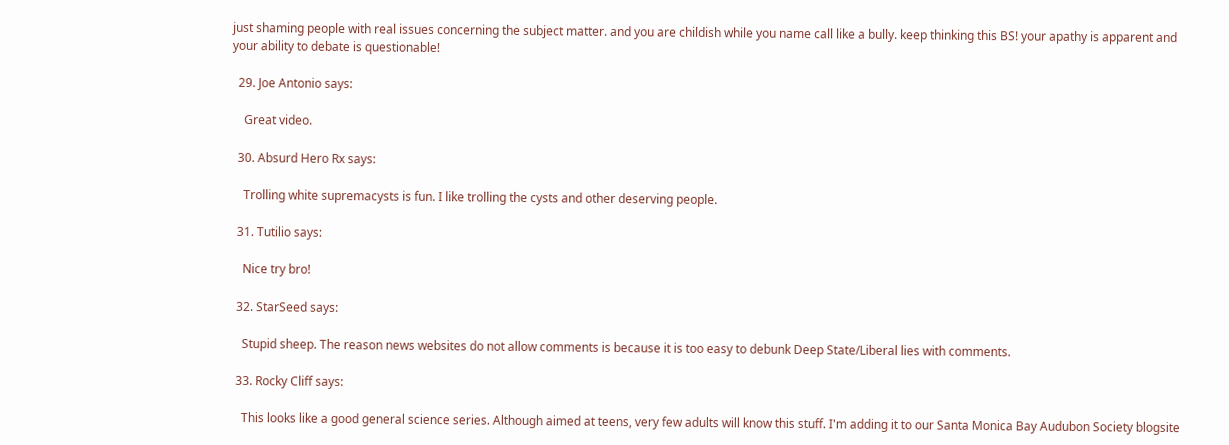just shaming people with real issues concerning the subject matter. and you are childish while you name call like a bully. keep thinking this BS! your apathy is apparent and your ability to debate is questionable!

  29. Joe Antonio says:

    Great video.

  30. Absurd Hero Rx says:

    Trolling white supremacysts is fun. I like trolling the cysts and other deserving people.

  31. Tutilio says:

    Nice try bro!

  32. StarSeed says:

    Stupid sheep. The reason news websites do not allow comments is because it is too easy to debunk Deep State/Liberal lies with comments.

  33. Rocky Cliff says:

    This looks like a good general science series. Although aimed at teens, very few adults will know this stuff. I'm adding it to our Santa Monica Bay Audubon Society blogsite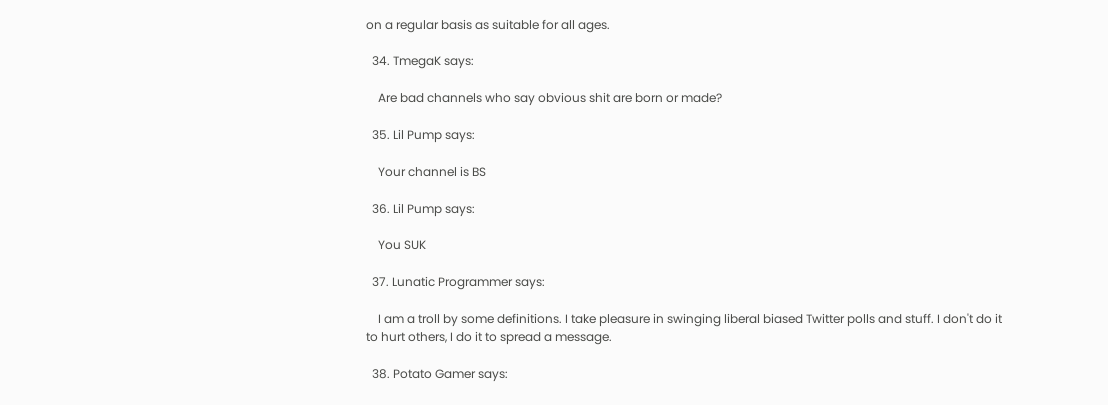on a regular basis as suitable for all ages.

  34. TmegaK says:

    Are bad channels who say obvious shit are born or made?

  35. Lil Pump says:

    Your channel is BS

  36. Lil Pump says:

    You SUK

  37. Lunatic Programmer says:

    I am a troll by some definitions. I take pleasure in swinging liberal biased Twitter polls and stuff. I don't do it to hurt others, I do it to spread a message.

  38. Potato Gamer says: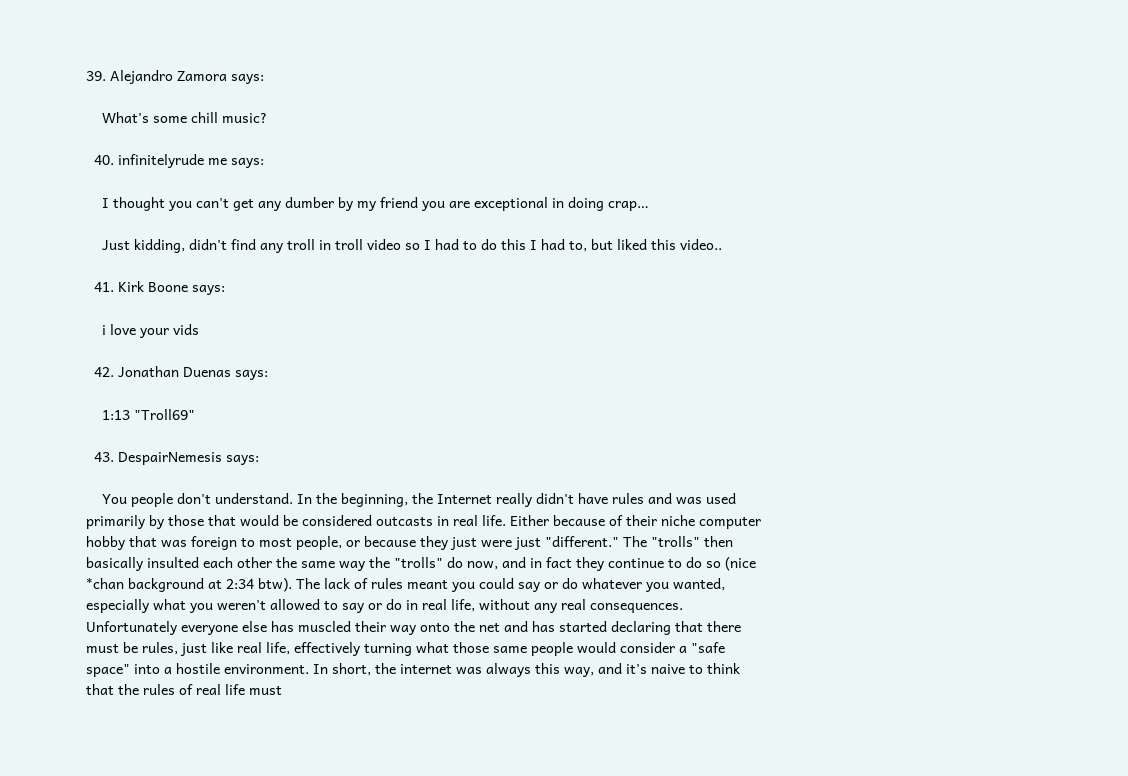39. Alejandro Zamora says:

    What's some chill music?

  40. infinitelyrude me says:

    I thought you can't get any dumber by my friend you are exceptional in doing crap…

    Just kidding, didn't find any troll in troll video so I had to do this I had to, but liked this video..

  41. Kirk Boone says:

    i love your vids

  42. Jonathan Duenas says:

    1:13 "Troll69"

  43. DespairNemesis says:

    You people don't understand. In the beginning, the Internet really didn't have rules and was used primarily by those that would be considered outcasts in real life. Either because of their niche computer hobby that was foreign to most people, or because they just were just "different." The "trolls" then basically insulted each other the same way the "trolls" do now, and in fact they continue to do so (nice *chan background at 2:34 btw). The lack of rules meant you could say or do whatever you wanted, especially what you weren't allowed to say or do in real life, without any real consequences. Unfortunately everyone else has muscled their way onto the net and has started declaring that there must be rules, just like real life, effectively turning what those same people would consider a "safe space" into a hostile environment. In short, the internet was always this way, and it's naive to think that the rules of real life must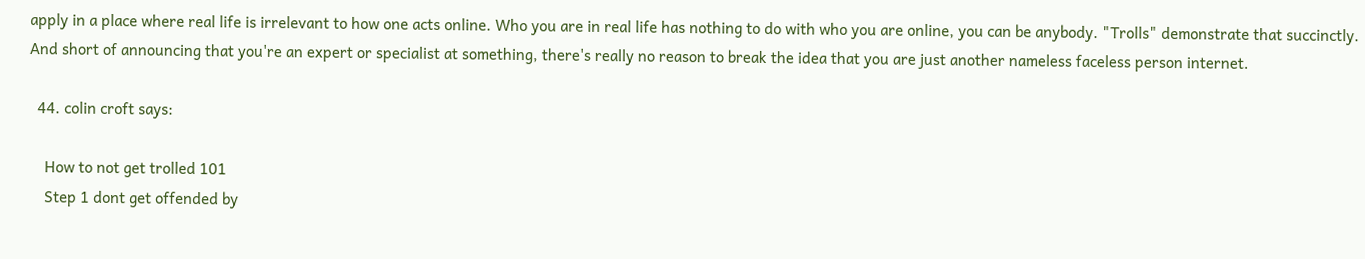apply in a place where real life is irrelevant to how one acts online. Who you are in real life has nothing to do with who you are online, you can be anybody. "Trolls" demonstrate that succinctly. And short of announcing that you're an expert or specialist at something, there's really no reason to break the idea that you are just another nameless faceless person internet.

  44. colin croft says:

    How to not get trolled 101
    Step 1 dont get offended by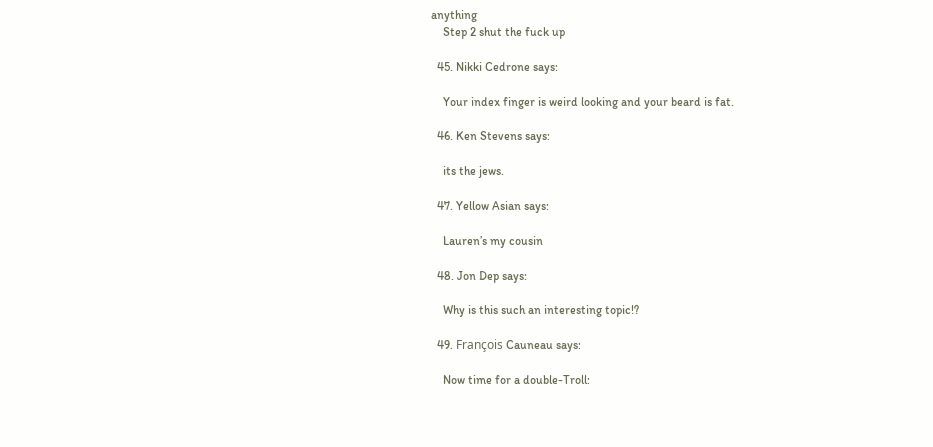anything
    Step 2 shut the fuck up

  45. Nikki Cedrone says:

    Your index finger is weird looking and your beard is fat.

  46. Ken Stevens says:

    its the jews.

  47. Yellow Asian says:

    Lauren’s my cousin

  48. Jon Dep says:

    Why is this such an interesting topic!?

  49. François Cauneau says:

    Now time for a double-Troll: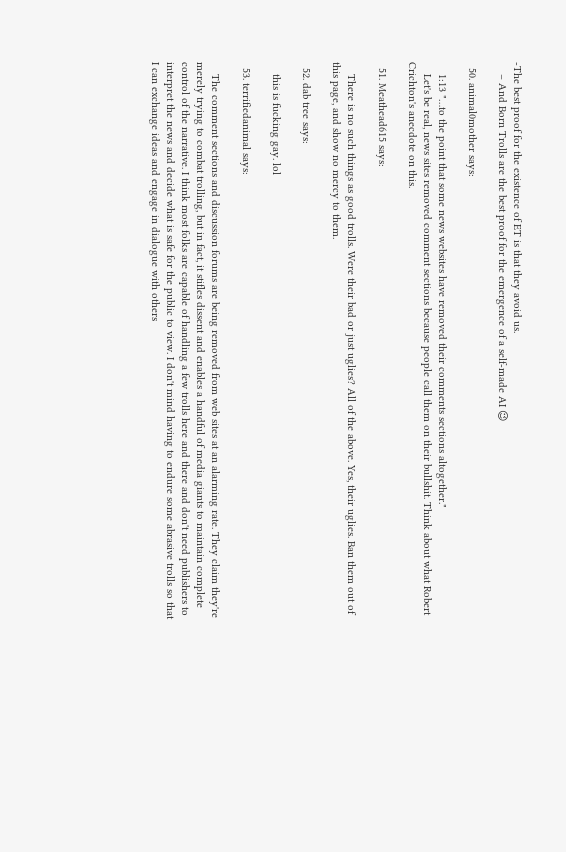-The best proof for the existence of ET is that they avoid us.
    – And Born Trolls are the best proof for the emergence of a self-made AI 😉

  50. animal0mother says:

    1:13 "…to the point that some news websites have removed their comments sections altogether."
    Let's be real, news sites removed comment sections because people call them on their bullshit. Think about what Robert Crichton's anecdote on this.

  51. Meathead615 says:

    There is no such things as good trolls. Were their bad or just uglies? All of the above. Yes, their uglies. Ban them out of this page, and show no mercy to them.

  52. dab tree says:

    this is fucking gay. lol

  53. terrifiedanimal says:

    The comment sections and discussion forums are being removed from web sites at an alarming rate. They claim they're merely trying to combat trolling, but in fact, it stifles dissent and enables a handful of media giants to maintain complete control of the narrative. I think most folks are capable of handling a few trolls here and there and don't need publishers to interpret the news and decide what is safe for the public to view. I don't mind having to endure some abrasive trolls so that I can exchange ideas and engage in dialogue with others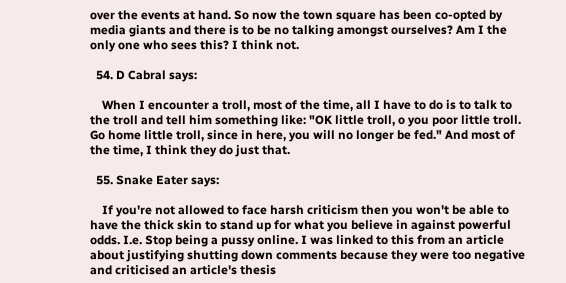over the events at hand. So now the town square has been co-opted by media giants and there is to be no talking amongst ourselves? Am I the only one who sees this? I think not.

  54. D Cabral says:

    When I encounter a troll, most of the time, all I have to do is to talk to the troll and tell him something like: "OK little troll, o you poor little troll. Go home little troll, since in here, you will no longer be fed." And most of the time, I think they do just that.

  55. Snake Eater says:

    If you're not allowed to face harsh criticism then you won't be able to have the thick skin to stand up for what you believe in against powerful odds. I.e. Stop being a pussy online. I was linked to this from an article about justifying shutting down comments because they were too negative and criticised an article's thesis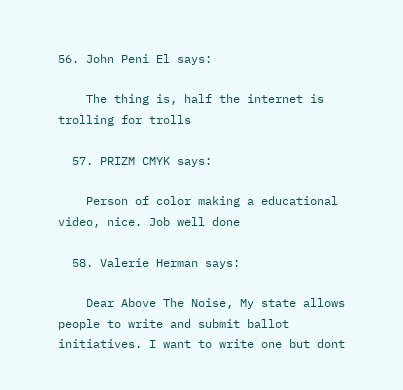56. John Peni El says:

    The thing is, half the internet is trolling for trolls

  57. PRIZM CMYK says:

    Person of color making a educational video, nice. Job well done

  58. Valerie Herman says:

    Dear Above The Noise, My state allows people to write and submit ballot initiatives. I want to write one but dont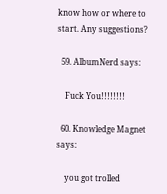know how or where to start. Any suggestions?

  59. AlbumNerd says:

    Fuck You!!!!!!!!

  60. Knowledge Magnet says:

    you got trolled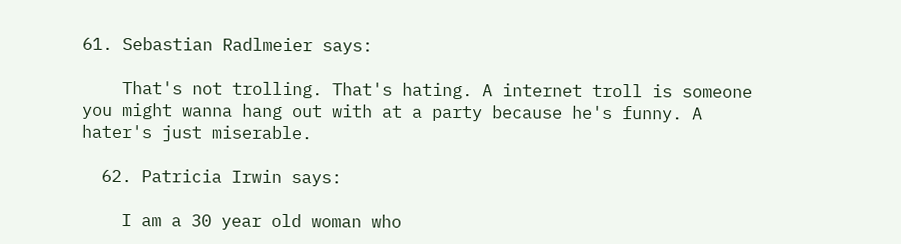61. Sebastian Radlmeier says:

    That's not trolling. That's hating. A internet troll is someone you might wanna hang out with at a party because he's funny. A hater's just miserable.

  62. Patricia Irwin says:

    I am a 30 year old woman who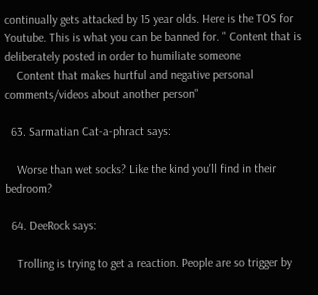continually gets attacked by 15 year olds. Here is the TOS for Youtube. This is what you can be banned for. " Content that is deliberately posted in order to humiliate someone
    Content that makes hurtful and negative personal comments/videos about another person"

  63. Sarmatian Cat-a-phract says:

    Worse than wet socks? Like the kind you'll find in their bedroom?

  64. DeeRock says:

    Trolling is trying to get a reaction. People are so trigger by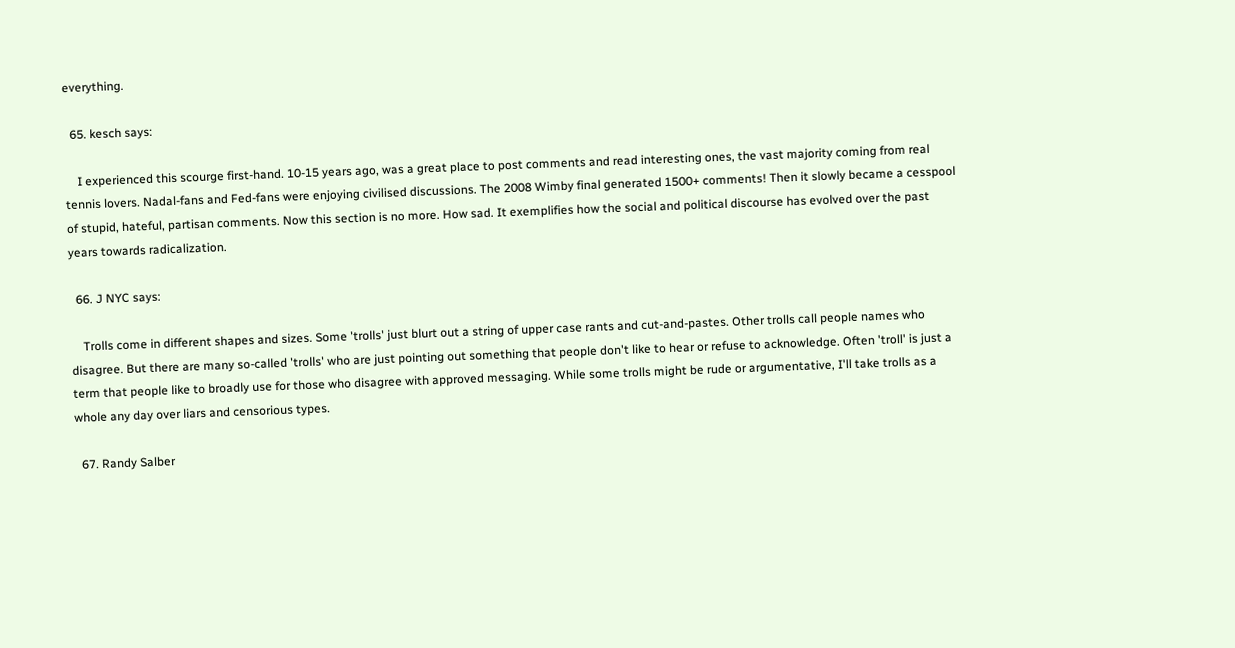everything.

  65. kesch says:

    I experienced this scourge first-hand. 10-15 years ago, was a great place to post comments and read interesting ones, the vast majority coming from real tennis lovers. Nadal-fans and Fed-fans were enjoying civilised discussions. The 2008 Wimby final generated 1500+ comments! Then it slowly became a cesspool of stupid, hateful, partisan comments. Now this section is no more. How sad. It exemplifies how the social and political discourse has evolved over the past years towards radicalization.

  66. J NYC says:

    Trolls come in different shapes and sizes. Some 'trolls' just blurt out a string of upper case rants and cut-and-pastes. Other trolls call people names who disagree. But there are many so-called 'trolls' who are just pointing out something that people don't like to hear or refuse to acknowledge. Often 'troll' is just a term that people like to broadly use for those who disagree with approved messaging. While some trolls might be rude or argumentative, I'll take trolls as a whole any day over liars and censorious types.

  67. Randy Salber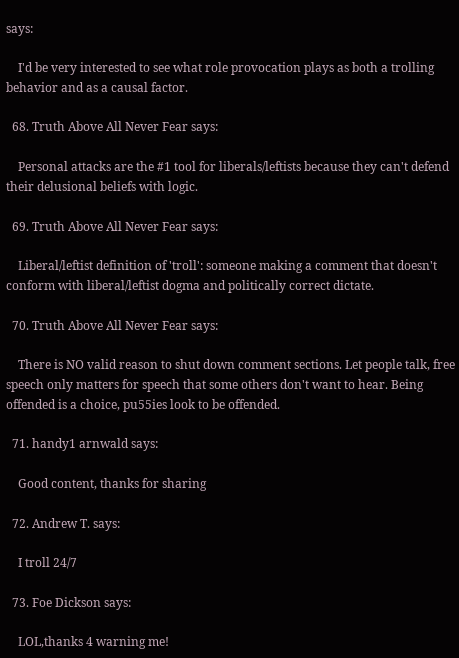says:

    I'd be very interested to see what role provocation plays as both a trolling behavior and as a causal factor.

  68. Truth Above All Never Fear says:

    Personal attacks are the #1 tool for liberals/leftists because they can't defend their delusional beliefs with logic.

  69. Truth Above All Never Fear says:

    Liberal/leftist definition of 'troll': someone making a comment that doesn't conform with liberal/leftist dogma and politically correct dictate.

  70. Truth Above All Never Fear says:

    There is NO valid reason to shut down comment sections. Let people talk, free speech only matters for speech that some others don't want to hear. Being offended is a choice, pu55ies look to be offended.

  71. handy1 arnwald says:

    Good content, thanks for sharing

  72. Andrew T. says:

    I troll 24/7

  73. Foe Dickson says:

    LOL,thanks 4 warning me!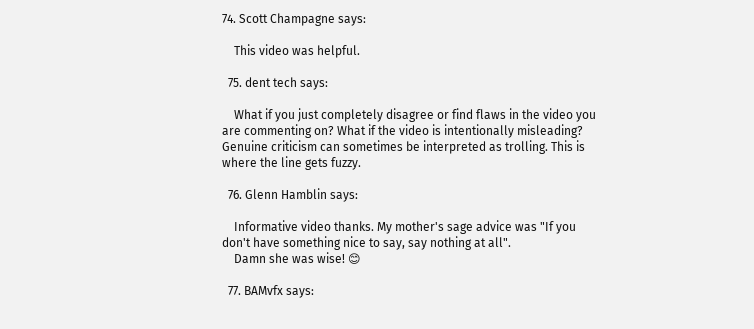74. Scott Champagne says:

    This video was helpful.

  75. dent tech says:

    What if you just completely disagree or find flaws in the video you are commenting on? What if the video is intentionally misleading? Genuine criticism can sometimes be interpreted as trolling. This is where the line gets fuzzy.

  76. Glenn Hamblin says:

    Informative video thanks. My mother's sage advice was "If you don't have something nice to say, say nothing at all".
    Damn she was wise! 😊

  77. BAMvfx says: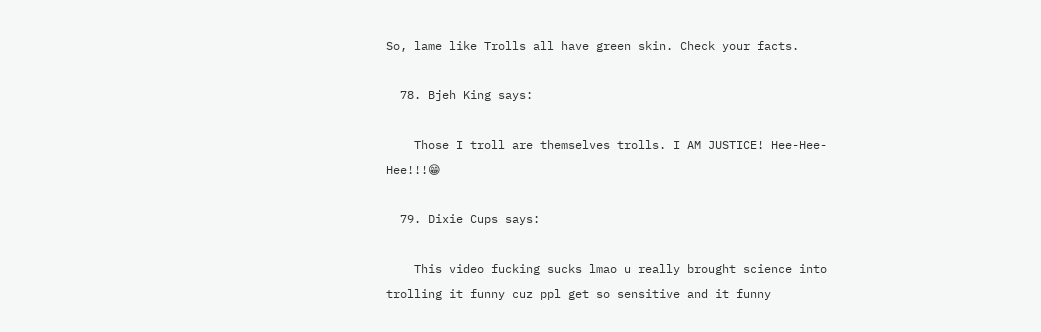So, lame like Trolls all have green skin. Check your facts.

  78. Bjeh King says:

    Those I troll are themselves trolls. I AM JUSTICE! Hee-Hee-Hee!!!😁

  79. Dixie Cups says:

    This video fucking sucks lmao u really brought science into trolling it funny cuz ppl get so sensitive and it funny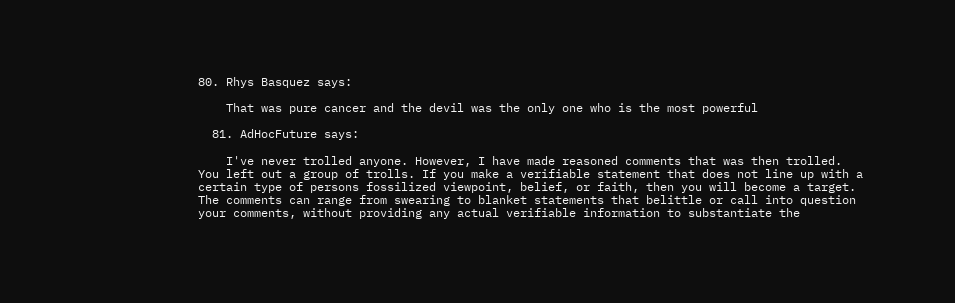80. Rhys Basquez says:

    That was pure cancer and the devil was the only one who is the most powerful

  81. AdHocFuture says:

    I've never trolled anyone. However, I have made reasoned comments that was then trolled. You left out a group of trolls. If you make a verifiable statement that does not line up with a certain type of persons fossilized viewpoint, belief, or faith, then you will become a target. The comments can range from swearing to blanket statements that belittle or call into question your comments, without providing any actual verifiable information to substantiate the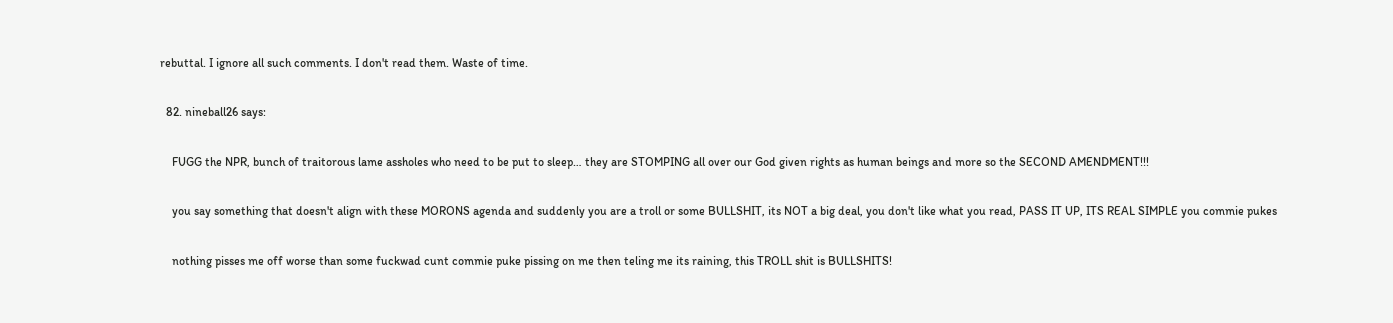rebuttal. I ignore all such comments. I don't read them. Waste of time.

  82. nineball26 says:

    FUGG the NPR, bunch of traitorous lame assholes who need to be put to sleep… they are STOMPING all over our God given rights as human beings and more so the SECOND AMENDMENT!!!

    you say something that doesn't align with these MORONS agenda and suddenly you are a troll or some BULLSHIT, its NOT a big deal, you don't like what you read, PASS IT UP, ITS REAL SIMPLE you commie pukes

    nothing pisses me off worse than some fuckwad cunt commie puke pissing on me then teling me its raining, this TROLL shit is BULLSHITS!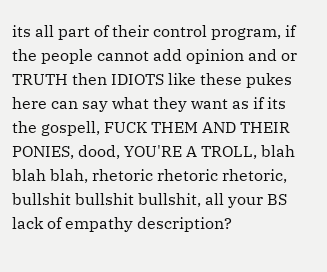its all part of their control program, if the people cannot add opinion and or TRUTH then IDIOTS like these pukes here can say what they want as if its the gospell, FUCK THEM AND THEIR PONIES, dood, YOU'RE A TROLL, blah blah blah, rhetoric rhetoric rhetoric, bullshit bullshit bullshit, all your BS lack of empathy description?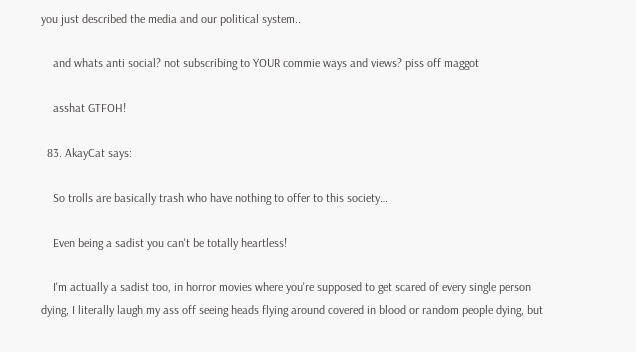you just described the media and our political system..

    and whats anti social? not subscribing to YOUR commie ways and views? piss off maggot

    asshat GTFOH!

  83. AkayCat says:

    So trolls are basically trash who have nothing to offer to this society…

    Even being a sadist you can't be totally heartless!

    I'm actually a sadist too, in horror movies where you're supposed to get scared of every single person dying, I literally laugh my ass off seeing heads flying around covered in blood or random people dying, but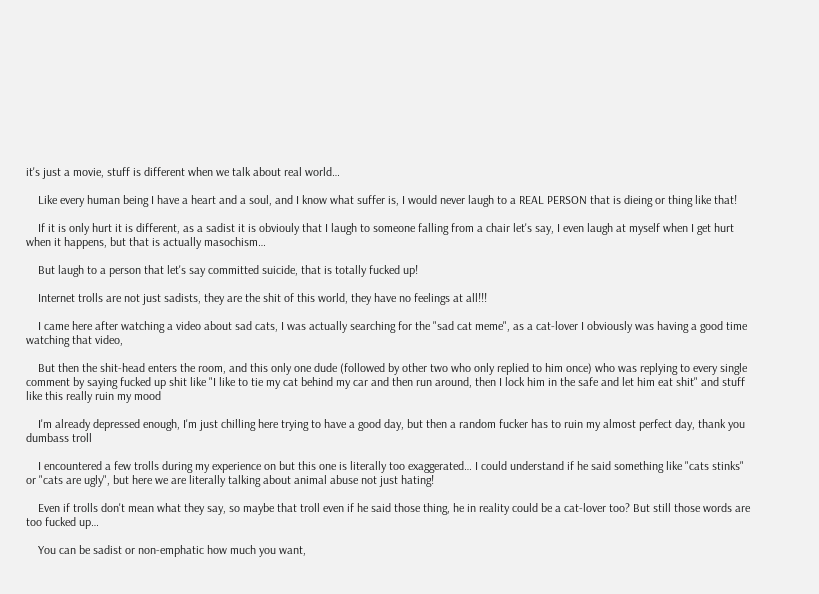it's just a movie, stuff is different when we talk about real world…

    Like every human being I have a heart and a soul, and I know what suffer is, I would never laugh to a REAL PERSON that is dieing or thing like that!

    If it is only hurt it is different, as a sadist it is obviouly that I laugh to someone falling from a chair let's say, I even laugh at myself when I get hurt when it happens, but that is actually masochism…

    But laugh to a person that let's say committed suicide, that is totally fucked up!

    Internet trolls are not just sadists, they are the shit of this world, they have no feelings at all!!!

    I came here after watching a video about sad cats, I was actually searching for the "sad cat meme", as a cat-lover I obviously was having a good time watching that video,

    But then the shit-head enters the room, and this only one dude (followed by other two who only replied to him once) who was replying to every single comment by saying fucked up shit like "I like to tie my cat behind my car and then run around, then I lock him in the safe and let him eat shit" and stuff like this really ruin my mood

    I'm already depressed enough, I'm just chilling here trying to have a good day, but then a random fucker has to ruin my almost perfect day, thank you dumbass troll

    I encountered a few trolls during my experience on but this one is literally too exaggerated… I could understand if he said something like "cats stinks" or "cats are ugly", but here we are literally talking about animal abuse not just hating!

    Even if trolls don't mean what they say, so maybe that troll even if he said those thing, he in reality could be a cat-lover too? But still those words are too fucked up…

    You can be sadist or non-emphatic how much you want,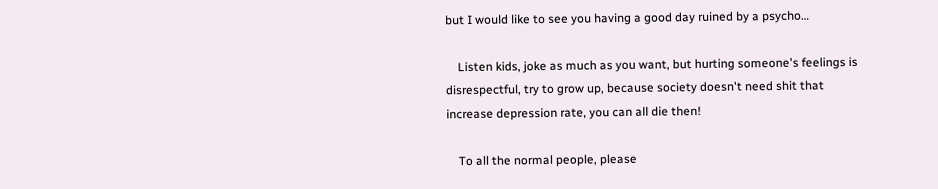but I would like to see you having a good day ruined by a psycho…

    Listen kids, joke as much as you want, but hurting someone's feelings is disrespectful, try to grow up, because society doesn't need shit that increase depression rate, you can all die then!

    To all the normal people, please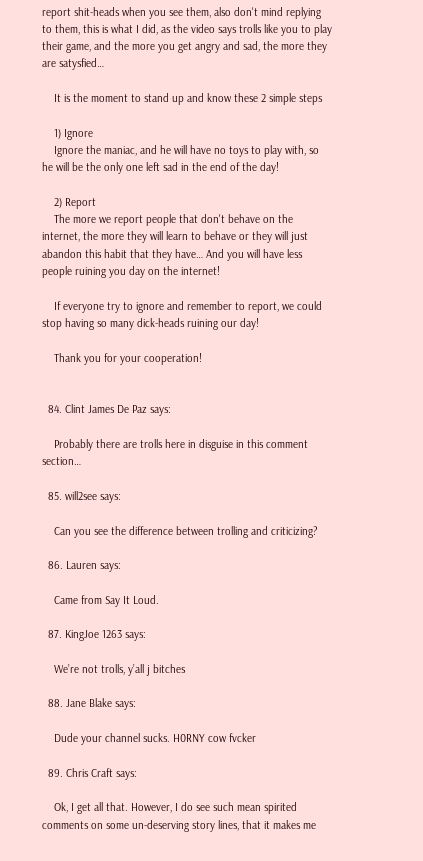report shit-heads when you see them, also don't mind replying to them, this is what I did, as the video says trolls like you to play their game, and the more you get angry and sad, the more they are satysfied…

    It is the moment to stand up and know these 2 simple steps

    1) Ignore
    Ignore the maniac, and he will have no toys to play with, so he will be the only one left sad in the end of the day!

    2) Report
    The more we report people that don't behave on the internet, the more they will learn to behave or they will just abandon this habit that they have… And you will have less people ruining you day on the internet!

    If everyone try to ignore and remember to report, we could stop having so many dick-heads ruining our day!

    Thank you for your cooperation!


  84. Clint James De Paz says:

    Probably there are trolls here in disguise in this comment section…

  85. will2see says:

    Can you see the difference between trolling and criticizing?

  86. Lauren says:

    Came from Say It Loud.

  87. KingJoe 1263 says:

    We’re not trolls, y’all j bitches

  88. Jane Blake says:

    Dude your channel sucks. H0RNY cow fvcker

  89. Chris Craft says:

    Ok, I get all that. However, I do see such mean spirited comments on some un-deserving story lines, that it makes me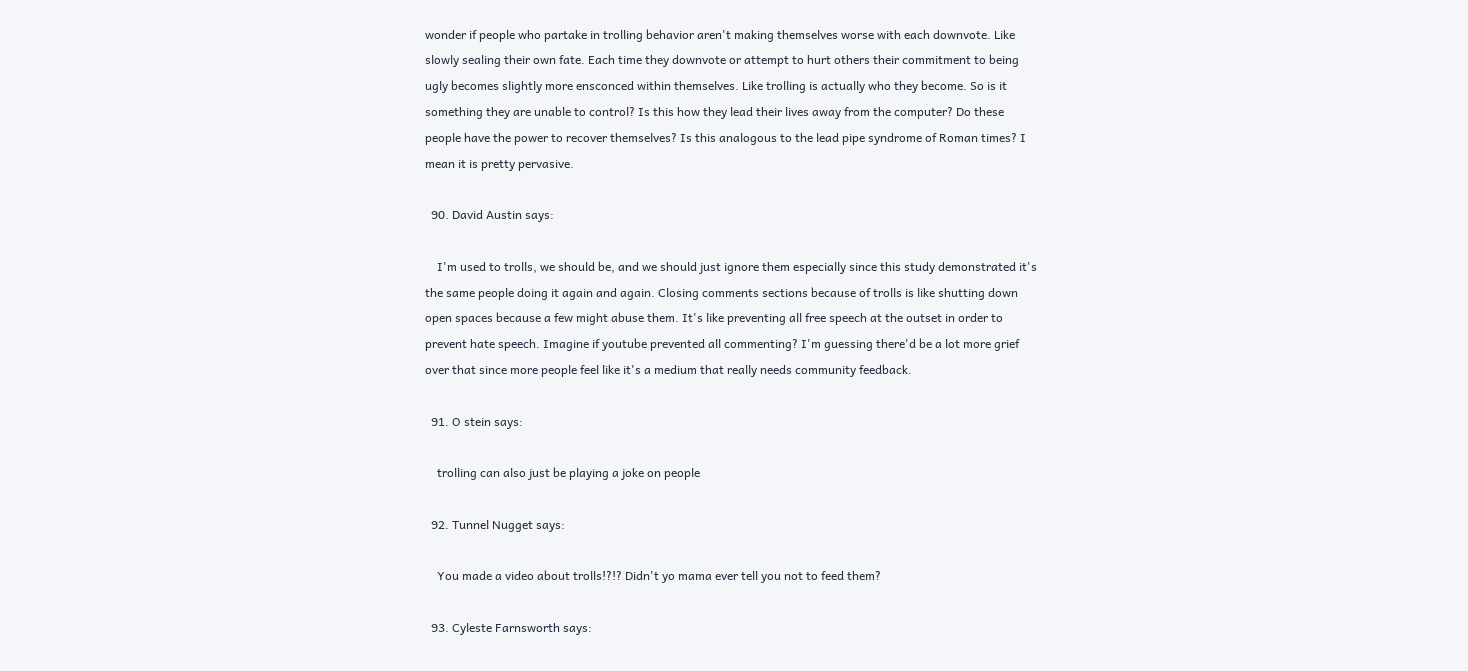wonder if people who partake in trolling behavior aren't making themselves worse with each downvote. Like slowly sealing their own fate. Each time they downvote or attempt to hurt others their commitment to being ugly becomes slightly more ensconced within themselves. Like trolling is actually who they become. So is it something they are unable to control? Is this how they lead their lives away from the computer? Do these people have the power to recover themselves? Is this analogous to the lead pipe syndrome of Roman times? I mean it is pretty pervasive.

  90. David Austin says:

    I'm used to trolls, we should be, and we should just ignore them especially since this study demonstrated it's the same people doing it again and again. Closing comments sections because of trolls is like shutting down open spaces because a few might abuse them. It's like preventing all free speech at the outset in order to prevent hate speech. Imagine if youtube prevented all commenting? I'm guessing there'd be a lot more grief over that since more people feel like it's a medium that really needs community feedback.

  91. O stein says:

    trolling can also just be playing a joke on people

  92. Tunnel Nugget says:

    You made a video about trolls!?!? Didn't yo mama ever tell you not to feed them?

  93. Cyleste Farnsworth says: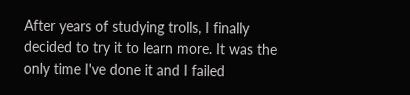After years of studying trolls, I finally decided to try it to learn more. It was the only time I've done it and I failed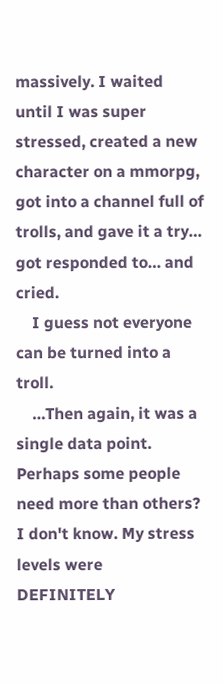massively. I waited until I was super stressed, created a new character on a mmorpg, got into a channel full of trolls, and gave it a try… got responded to… and cried.
    I guess not everyone can be turned into a troll.
    …Then again, it was a single data point. Perhaps some people need more than others? I don't know. My stress levels were DEFINITELY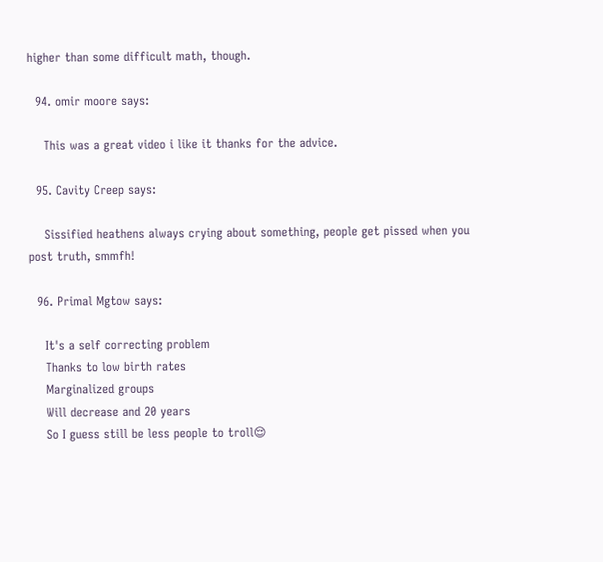higher than some difficult math, though.

  94. omir moore says:

    This was a great video i like it thanks for the advice.

  95. Cavity Creep says:

    Sissified heathens always crying about something, people get pissed when you post truth, smmfh!

  96. Primal Mgtow says:

    It's a self correcting problem
    Thanks to low birth rates
    Marginalized groups
    Will decrease and 20 years
    So I guess still be less people to troll😌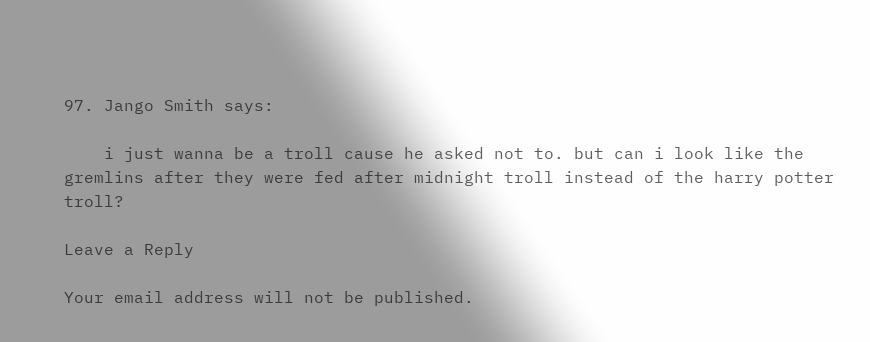97. Jango Smith says:

    i just wanna be a troll cause he asked not to. but can i look like the gremlins after they were fed after midnight troll instead of the harry potter troll?

Leave a Reply

Your email address will not be published.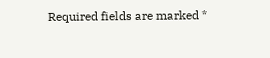Required fields are marked *